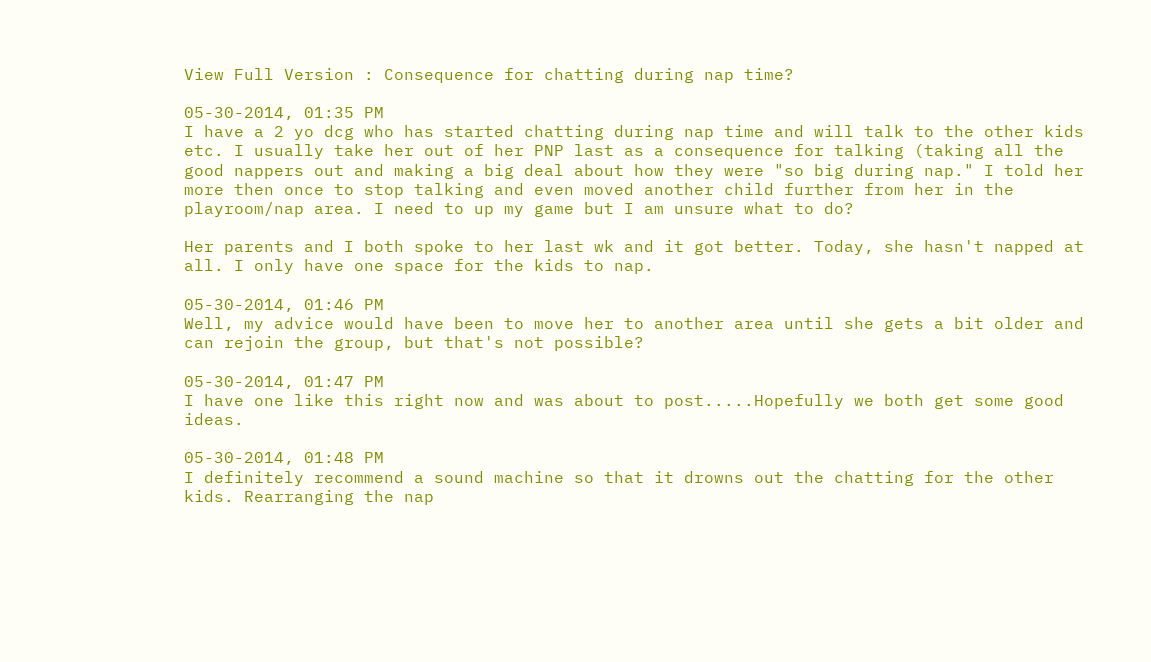View Full Version : Consequence for chatting during nap time?

05-30-2014, 01:35 PM
I have a 2 yo dcg who has started chatting during nap time and will talk to the other kids etc. I usually take her out of her PNP last as a consequence for talking (taking all the good nappers out and making a big deal about how they were "so big during nap." I told her more then once to stop talking and even moved another child further from her in the playroom/nap area. I need to up my game but I am unsure what to do?

Her parents and I both spoke to her last wk and it got better. Today, she hasn't napped at all. I only have one space for the kids to nap.

05-30-2014, 01:46 PM
Well, my advice would have been to move her to another area until she gets a bit older and can rejoin the group, but that's not possible?

05-30-2014, 01:47 PM
I have one like this right now and was about to post.....Hopefully we both get some good ideas.

05-30-2014, 01:48 PM
I definitely recommend a sound machine so that it drowns out the chatting for the other kids. Rearranging the nap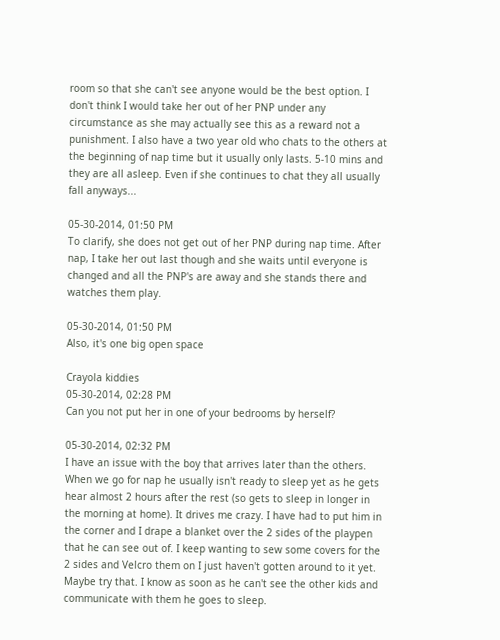room so that she can't see anyone would be the best option. I don't think I would take her out of her PNP under any circumstance as she may actually see this as a reward not a punishment. I also have a two year old who chats to the others at the beginning of nap time but it usually only lasts. 5-10 mins and they are all asleep. Even if she continues to chat they all usually fall anyways...

05-30-2014, 01:50 PM
To clarify, she does not get out of her PNP during nap time. After nap, I take her out last though and she waits until everyone is changed and all the PNP's are away and she stands there and watches them play.

05-30-2014, 01:50 PM
Also, it's one big open space

Crayola kiddies
05-30-2014, 02:28 PM
Can you not put her in one of your bedrooms by herself?

05-30-2014, 02:32 PM
I have an issue with the boy that arrives later than the others. When we go for nap he usually isn't ready to sleep yet as he gets hear almost 2 hours after the rest (so gets to sleep in longer in the morning at home). It drives me crazy. I have had to put him in the corner and I drape a blanket over the 2 sides of the playpen that he can see out of. I keep wanting to sew some covers for the 2 sides and Velcro them on I just haven't gotten around to it yet. Maybe try that. I know as soon as he can't see the other kids and communicate with them he goes to sleep.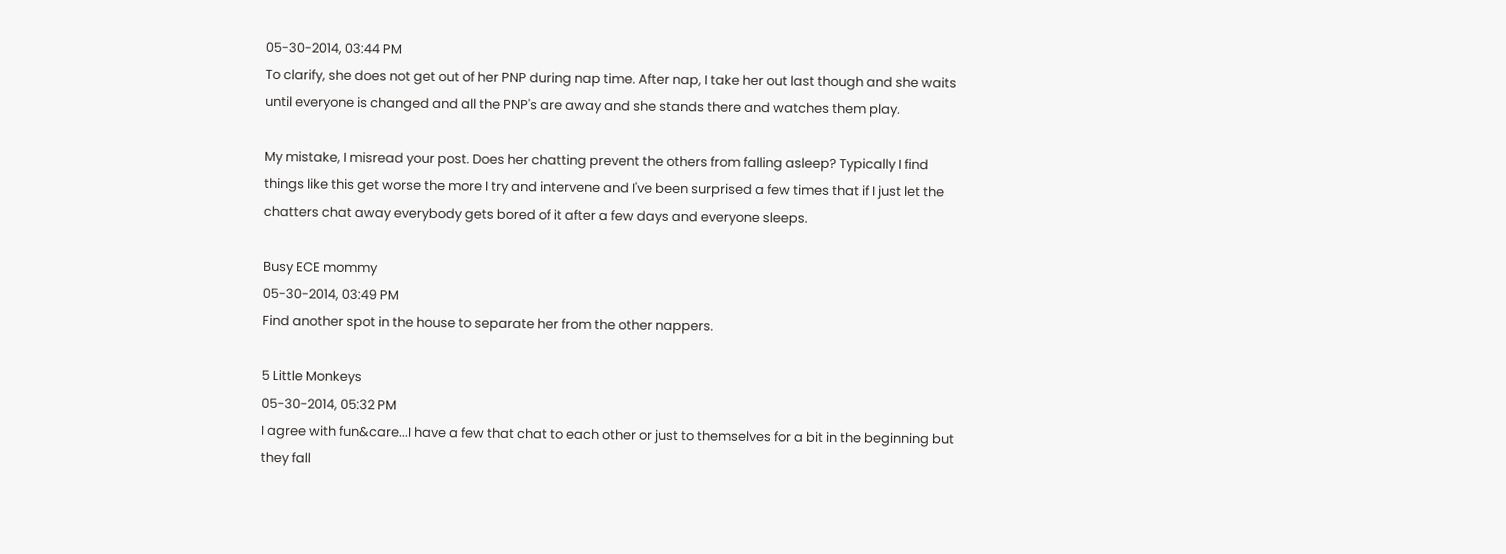05-30-2014, 03:44 PM
To clarify, she does not get out of her PNP during nap time. After nap, I take her out last though and she waits until everyone is changed and all the PNP's are away and she stands there and watches them play.

My mistake, I misread your post. Does her chatting prevent the others from falling asleep? Typically I find things like this get worse the more I try and intervene and I've been surprised a few times that if I just let the chatters chat away everybody gets bored of it after a few days and everyone sleeps.

Busy ECE mommy
05-30-2014, 03:49 PM
Find another spot in the house to separate her from the other nappers.

5 Little Monkeys
05-30-2014, 05:32 PM
I agree with fun&care...I have a few that chat to each other or just to themselves for a bit in the beginning but they fall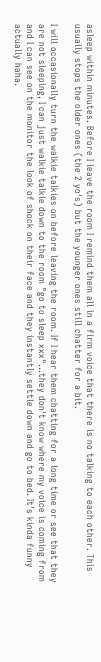asleep within minutes. Before I leave the room I remind them all in a firm voice that there is no talking to each other. This usually stops the older ones (the 2 yo's) but the younger ones still chatter for a bit.

I will occasionally turn the walkie talkies on before leaving the room. If I hear them chatting for a long time or see that they are not sleeping, I can just walkie talkie down to the room "go to sleep xxx"...they don't know where my voice is coming from and I can see on the monitor the look of shock on their face and they instantly settle down and go to bed. It's kinda funny actually haha.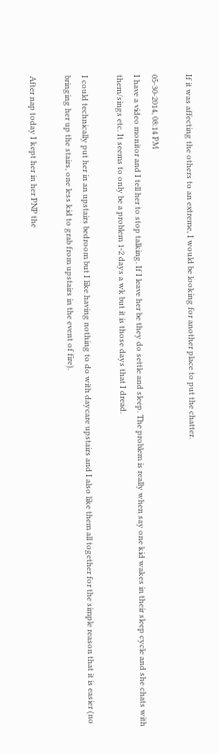If it was affecting the others to an extreme, I would be looking for another place to put the chatter.

05-30-2014, 08:14 PM
I have a video monitor and I tell her to stop talking. If I leave her be they do settle and sleep. The problem is really when say one kid wakes in their sleep cycle and she chats with them/sings etc. It seems to only be a problem 1-2 days a wk but it is those days that I dread.

I could technically put her in an upstairs bedroom but I like having nothing to do with daycare upstairs and I also like them all together for the simple reason that it is easier (no bringing her up the stairs, one less kid to grab from upstairs in the event of fire).

After nap today I kept her in her PNP the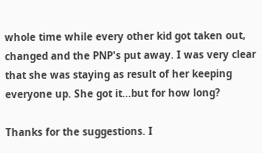whole time while every other kid got taken out, changed and the PNP's put away. I was very clear that she was staying as result of her keeping everyone up. She got it...but for how long?

Thanks for the suggestions. I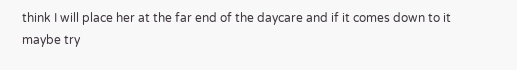think I will place her at the far end of the daycare and if it comes down to it maybe try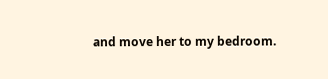and move her to my bedroom.